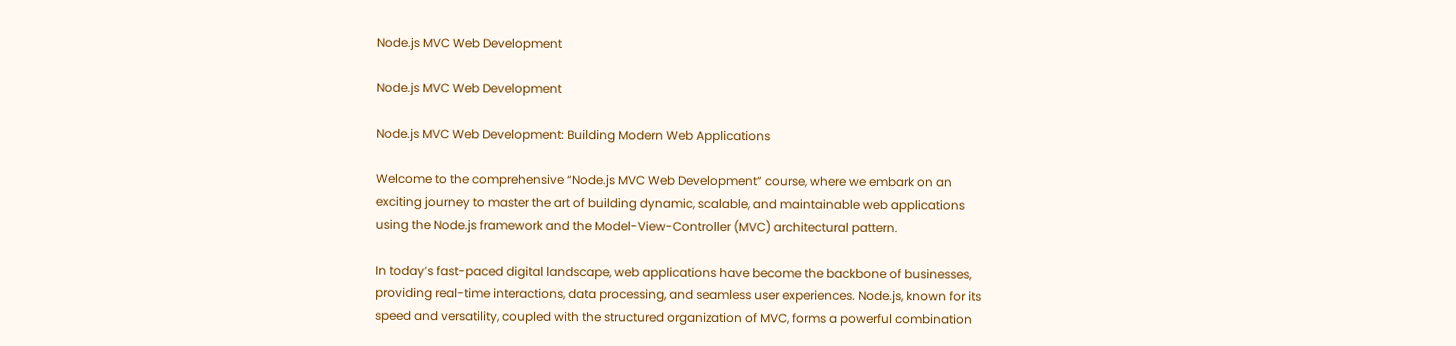Node.js MVC Web Development

Node.js MVC Web Development

Node.js MVC Web Development: Building Modern Web Applications

Welcome to the comprehensive “Node.js MVC Web Development” course, where we embark on an exciting journey to master the art of building dynamic, scalable, and maintainable web applications using the Node.js framework and the Model-View-Controller (MVC) architectural pattern.

In today’s fast-paced digital landscape, web applications have become the backbone of businesses, providing real-time interactions, data processing, and seamless user experiences. Node.js, known for its speed and versatility, coupled with the structured organization of MVC, forms a powerful combination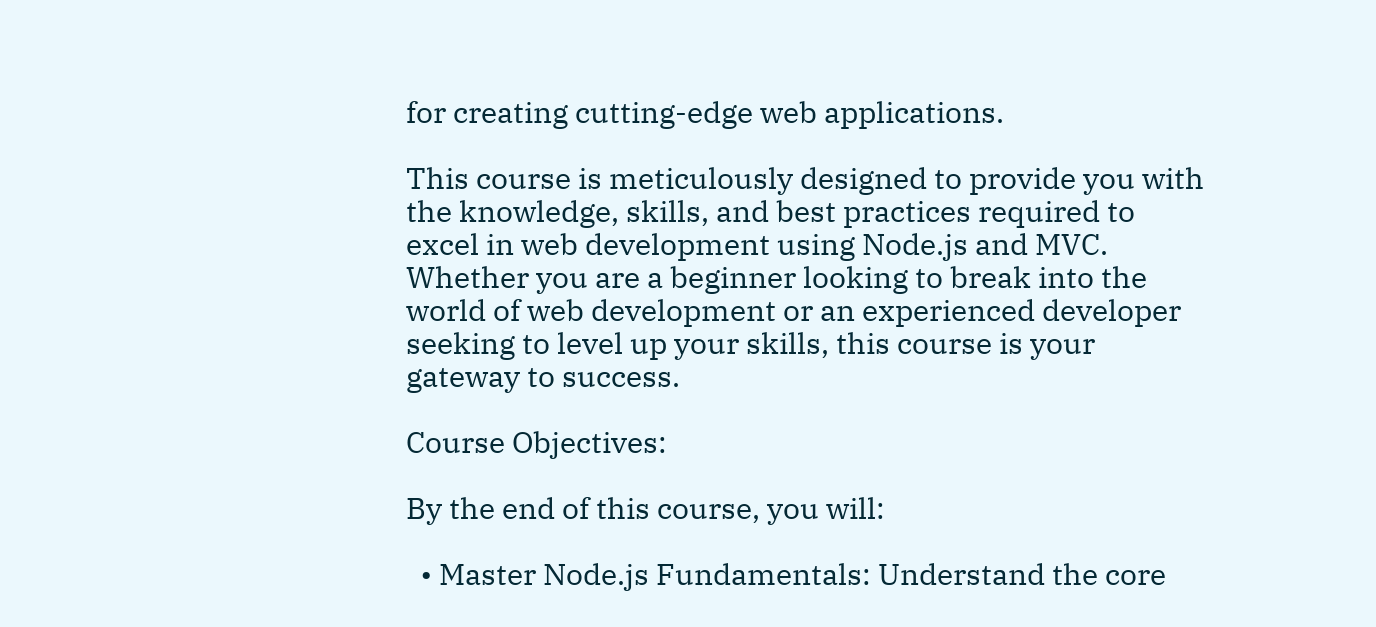for creating cutting-edge web applications.

This course is meticulously designed to provide you with the knowledge, skills, and best practices required to excel in web development using Node.js and MVC. Whether you are a beginner looking to break into the world of web development or an experienced developer seeking to level up your skills, this course is your gateway to success.

Course Objectives:

By the end of this course, you will:

  • Master Node.js Fundamentals: Understand the core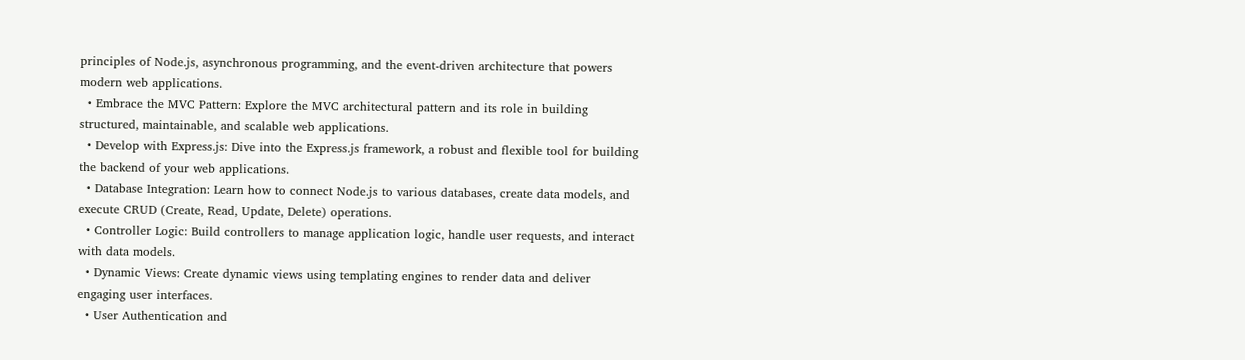principles of Node.js, asynchronous programming, and the event-driven architecture that powers modern web applications.
  • Embrace the MVC Pattern: Explore the MVC architectural pattern and its role in building structured, maintainable, and scalable web applications.
  • Develop with Express.js: Dive into the Express.js framework, a robust and flexible tool for building the backend of your web applications.
  • Database Integration: Learn how to connect Node.js to various databases, create data models, and execute CRUD (Create, Read, Update, Delete) operations.
  • Controller Logic: Build controllers to manage application logic, handle user requests, and interact with data models.
  • Dynamic Views: Create dynamic views using templating engines to render data and deliver engaging user interfaces.
  • User Authentication and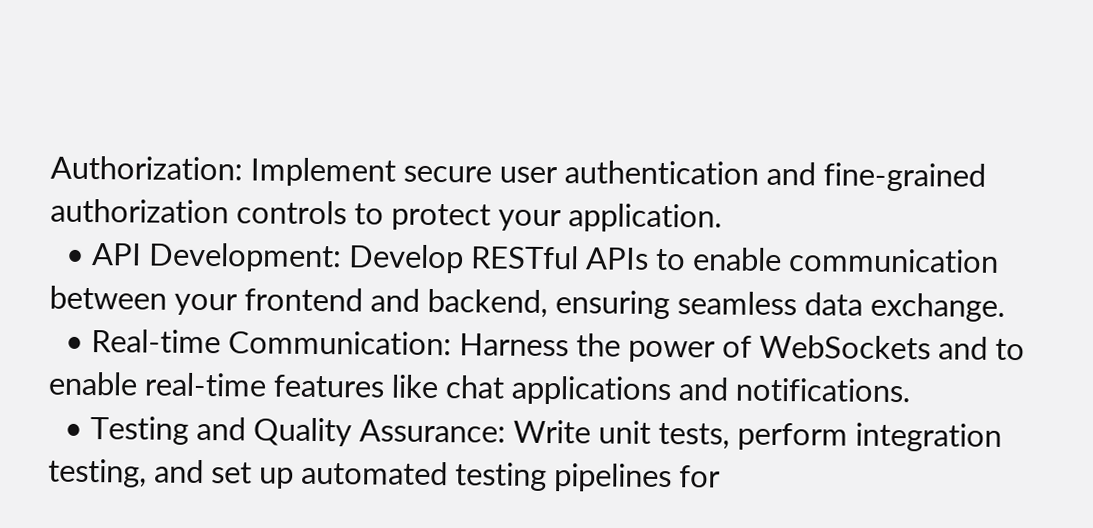Authorization: Implement secure user authentication and fine-grained authorization controls to protect your application.
  • API Development: Develop RESTful APIs to enable communication between your frontend and backend, ensuring seamless data exchange.
  • Real-time Communication: Harness the power of WebSockets and to enable real-time features like chat applications and notifications.
  • Testing and Quality Assurance: Write unit tests, perform integration testing, and set up automated testing pipelines for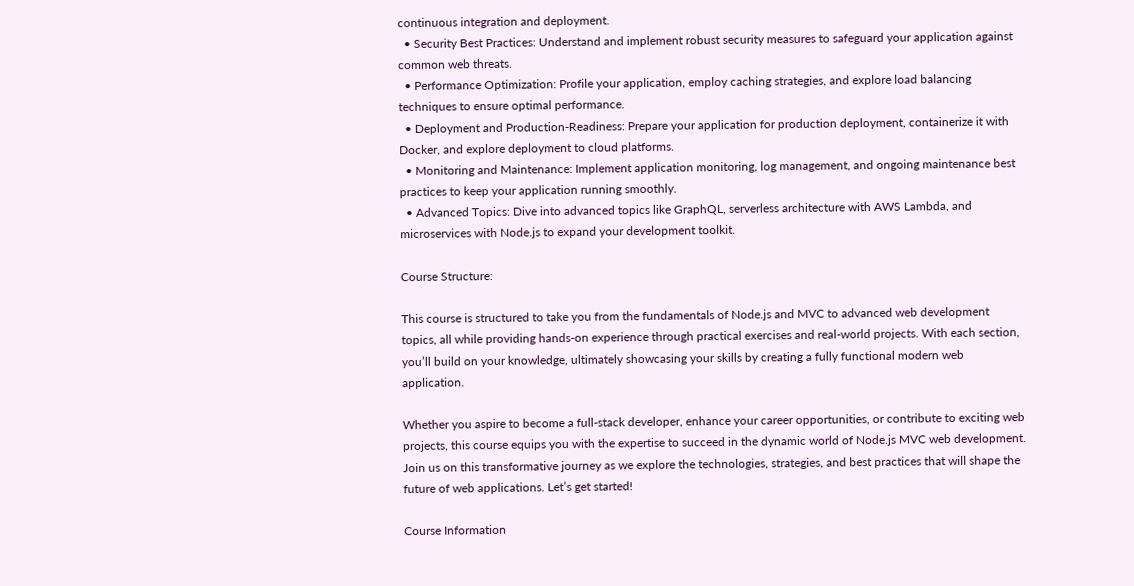continuous integration and deployment.
  • Security Best Practices: Understand and implement robust security measures to safeguard your application against common web threats.
  • Performance Optimization: Profile your application, employ caching strategies, and explore load balancing techniques to ensure optimal performance.
  • Deployment and Production-Readiness: Prepare your application for production deployment, containerize it with Docker, and explore deployment to cloud platforms.
  • Monitoring and Maintenance: Implement application monitoring, log management, and ongoing maintenance best practices to keep your application running smoothly.
  • Advanced Topics: Dive into advanced topics like GraphQL, serverless architecture with AWS Lambda, and microservices with Node.js to expand your development toolkit.

Course Structure:

This course is structured to take you from the fundamentals of Node.js and MVC to advanced web development topics, all while providing hands-on experience through practical exercises and real-world projects. With each section, you’ll build on your knowledge, ultimately showcasing your skills by creating a fully functional modern web application.

Whether you aspire to become a full-stack developer, enhance your career opportunities, or contribute to exciting web projects, this course equips you with the expertise to succeed in the dynamic world of Node.js MVC web development. Join us on this transformative journey as we explore the technologies, strategies, and best practices that will shape the future of web applications. Let’s get started!

Course Information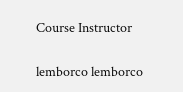Course Instructor

lemborco lemborco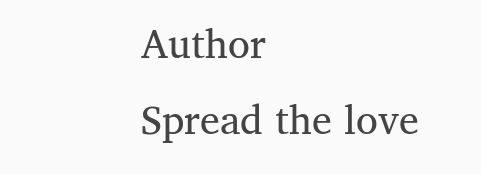Author
Spread the love